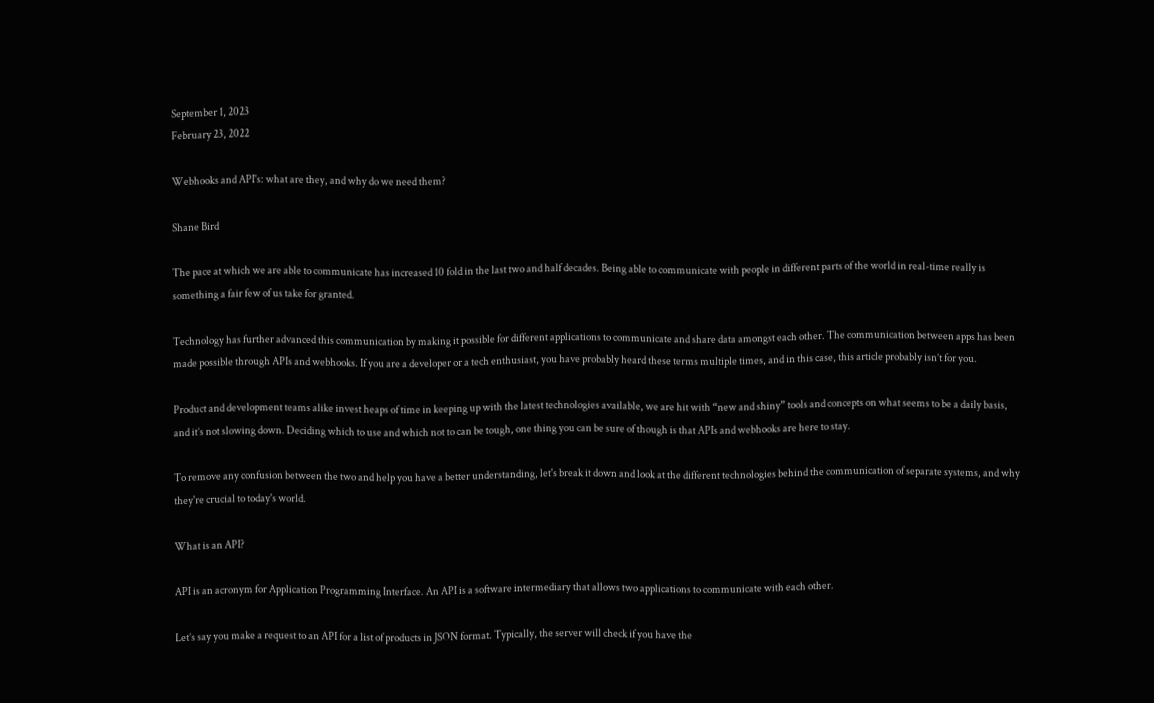September 1, 2023
February 23, 2022

Webhooks and API's: what are they, and why do we need them?

Shane Bird

The pace at which we are able to communicate has increased 10 fold in the last two and half decades. Being able to communicate with people in different parts of the world in real-time really is something a fair few of us take for granted.

Technology has further advanced this communication by making it possible for different applications to communicate and share data amongst each other. The communication between apps has been made possible through APIs and webhooks. If you are a developer or a tech enthusiast, you have probably heard these terms multiple times, and in this case, this article probably isn’t for you.

Product and development teams alike invest heaps of time in keeping up with the latest technologies available, we are hit with “new and shiny” tools and concepts on what seems to be a daily basis, and it’s not slowing down. Deciding which to use and which not to can be tough, one thing you can be sure of though is that APIs and webhooks are here to stay.

To remove any confusion between the two and help you have a better understanding, let's break it down and look at the different technologies behind the communication of separate systems, and why they're crucial to today's world.

What is an API?

API is an acronym for Application Programming Interface. An API is a software intermediary that allows two applications to communicate with each other.

Let’s say you make a request to an API for a list of products in JSON format. Typically, the server will check if you have the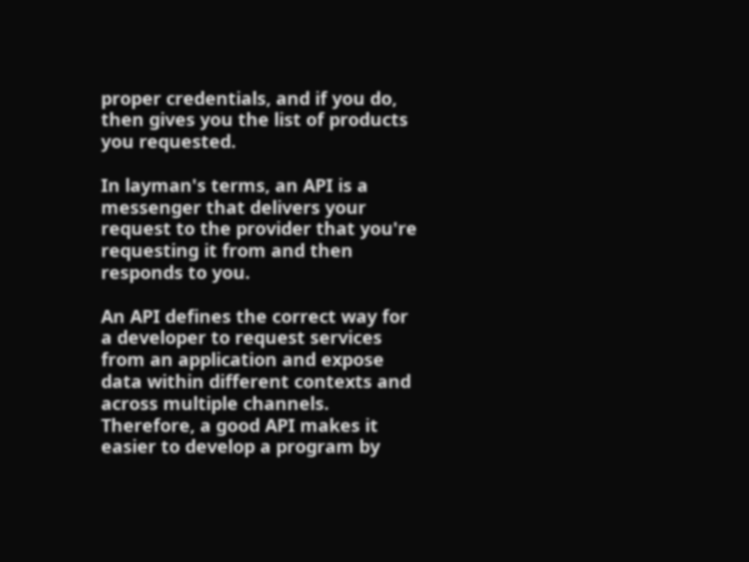proper credentials, and if you do, then gives you the list of products you requested.

In layman's terms, an API is a messenger that delivers your request to the provider that you're requesting it from and then responds to you.

An API defines the correct way for a developer to request services from an application and expose data within different contexts and across multiple channels. Therefore, a good API makes it easier to develop a program by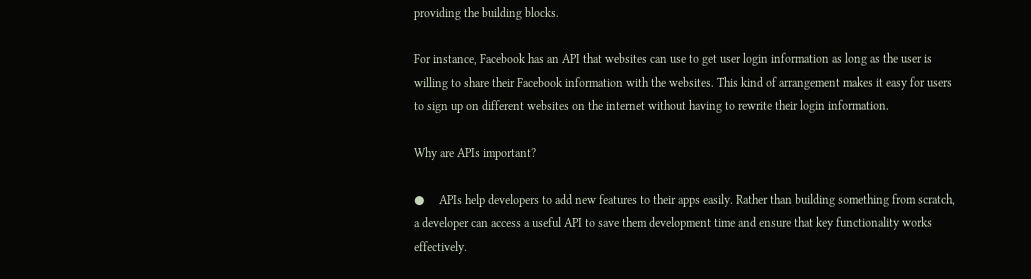providing the building blocks.

For instance, Facebook has an API that websites can use to get user login information as long as the user is willing to share their Facebook information with the websites. This kind of arrangement makes it easy for users to sign up on different websites on the internet without having to rewrite their login information.

Why are APIs important?

●     APIs help developers to add new features to their apps easily. Rather than building something from scratch, a developer can access a useful API to save them development time and ensure that key functionality works effectively.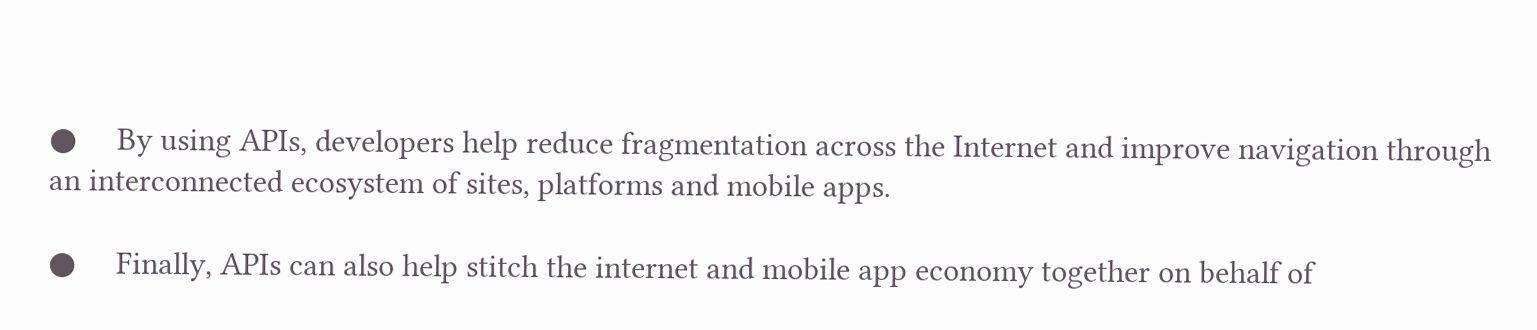●     By using APIs, developers help reduce fragmentation across the Internet and improve navigation through an interconnected ecosystem of sites, platforms and mobile apps.

●     Finally, APIs can also help stitch the internet and mobile app economy together on behalf of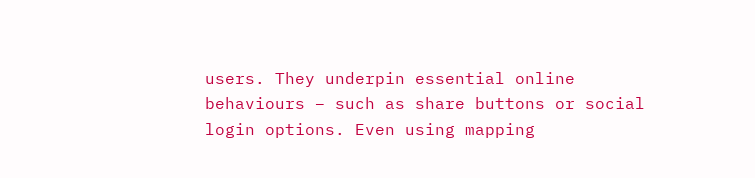users. They underpin essential online behaviours – such as share buttons or social login options. Even using mapping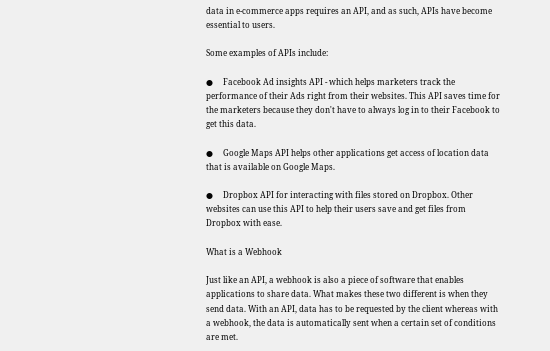data in e-commerce apps requires an API, and as such, APIs have become essential to users.

Some examples of APIs include:

●     Facebook Ad insights API - which helps marketers track the performance of their Ads right from their websites. This API saves time for the marketers because they don't have to always log in to their Facebook to get this data.

●     Google Maps API helps other applications get access of location data that is available on Google Maps.

●     Dropbox API for interacting with files stored on Dropbox. Other websites can use this API to help their users save and get files from Dropbox with ease.

What is a Webhook

Just like an API, a webhook is also a piece of software that enables applications to share data. What makes these two different is when they send data. With an API, data has to be requested by the client whereas with a webhook, the data is automatically sent when a certain set of conditions are met.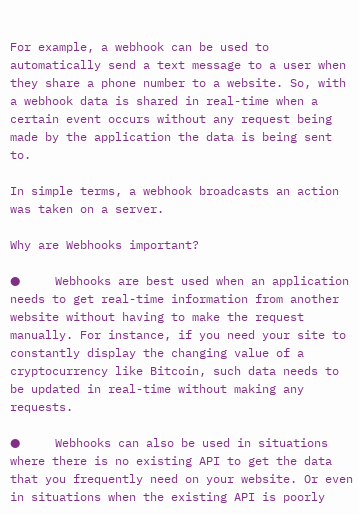For example, a webhook can be used to automatically send a text message to a user when they share a phone number to a website. So, with a webhook data is shared in real-time when a certain event occurs without any request being made by the application the data is being sent to.

In simple terms, a webhook broadcasts an action was taken on a server.

Why are Webhooks important?

●     Webhooks are best used when an application needs to get real-time information from another website without having to make the request manually. For instance, if you need your site to constantly display the changing value of a cryptocurrency like Bitcoin, such data needs to be updated in real-time without making any requests.

●     Webhooks can also be used in situations where there is no existing API to get the data that you frequently need on your website. Or even in situations when the existing API is poorly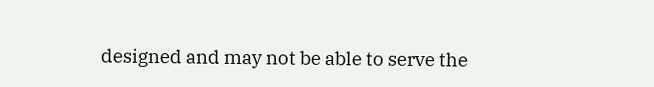designed and may not be able to serve the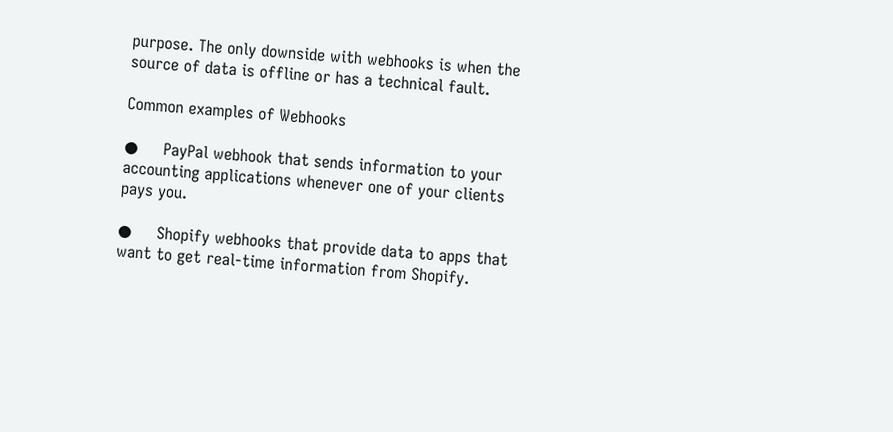purpose. The only downside with webhooks is when the source of data is offline or has a technical fault.

Common examples of Webhooks

●     PayPal webhook that sends information to your accounting applications whenever one of your clients pays you.

●     Shopify webhooks that provide data to apps that want to get real-time information from Shopify.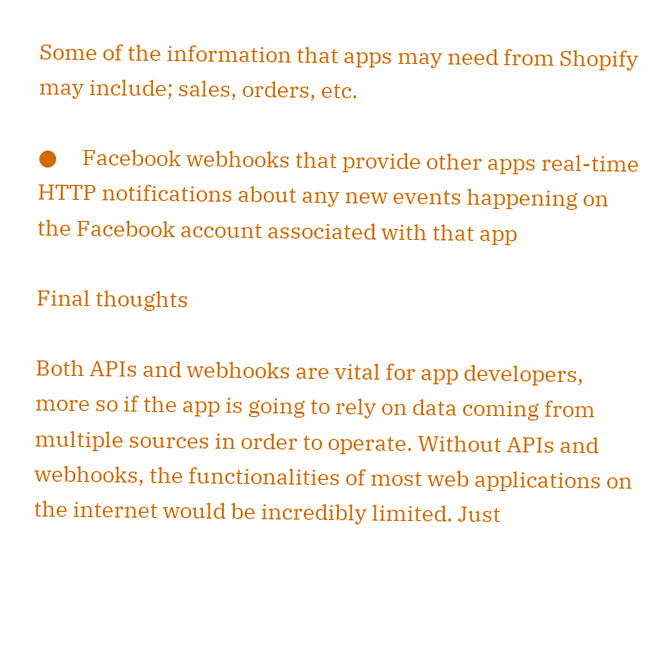Some of the information that apps may need from Shopify may include; sales, orders, etc.

●     Facebook webhooks that provide other apps real-time HTTP notifications about any new events happening on the Facebook account associated with that app

Final thoughts

Both APIs and webhooks are vital for app developers, more so if the app is going to rely on data coming from multiple sources in order to operate. Without APIs and webhooks, the functionalities of most web applications on the internet would be incredibly limited. Just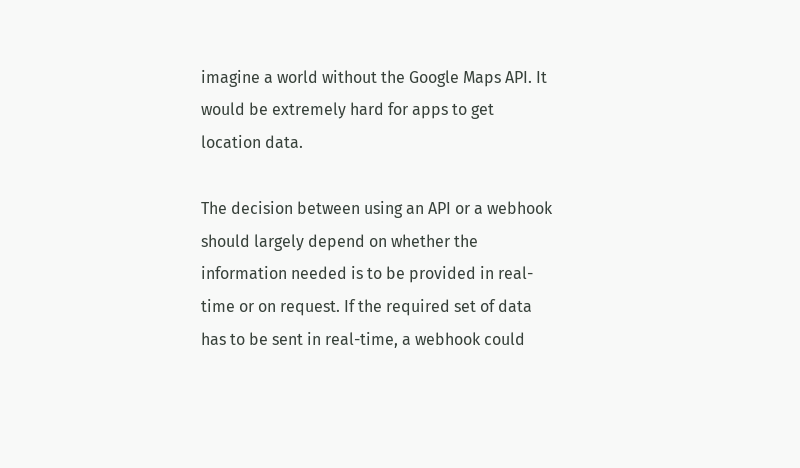imagine a world without the Google Maps API. It would be extremely hard for apps to get location data.

The decision between using an API or a webhook should largely depend on whether the information needed is to be provided in real-time or on request. If the required set of data has to be sent in real-time, a webhook could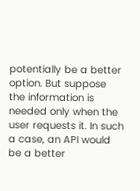potentially be a better option. But suppose the information is needed only when the user requests it. In such a case, an API would be a better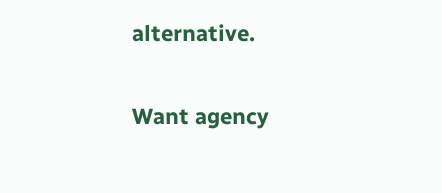alternative.

Want agency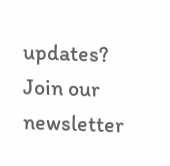updates?
Join our newsletter